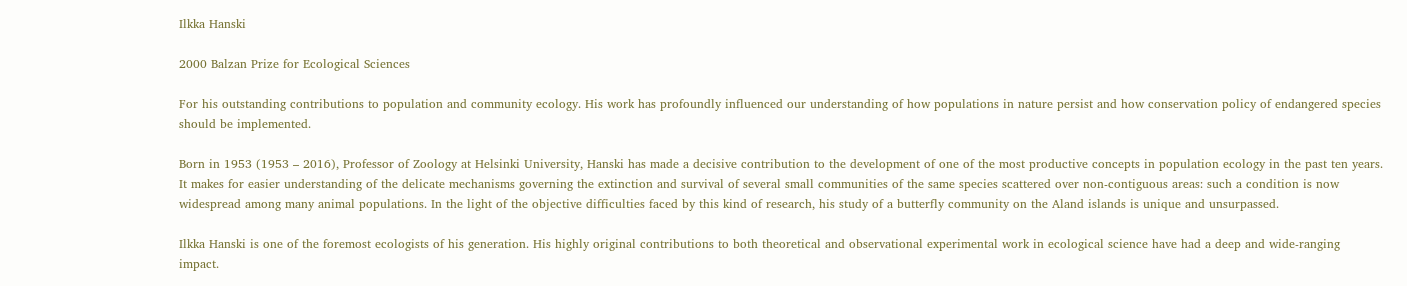Ilkka Hanski

2000 Balzan Prize for Ecological Sciences

For his outstanding contributions to population and community ecology. His work has profoundly influenced our understanding of how populations in nature persist and how conservation policy of endangered species should be implemented.

Born in 1953 (1953 – 2016), Professor of Zoology at Helsinki University, Hanski has made a decisive contribution to the development of one of the most productive concepts in population ecology in the past ten years. It makes for easier understanding of the delicate mechanisms governing the extinction and survival of several small communities of the same species scattered over non-contiguous areas: such a condition is now widespread among many animal populations. In the light of the objective difficulties faced by this kind of research, his study of a butterfly community on the Aland islands is unique and unsurpassed.

Ilkka Hanski is one of the foremost ecologists of his generation. His highly original contributions to both theoretical and observational experimental work in ecological science have had a deep and wide-ranging impact.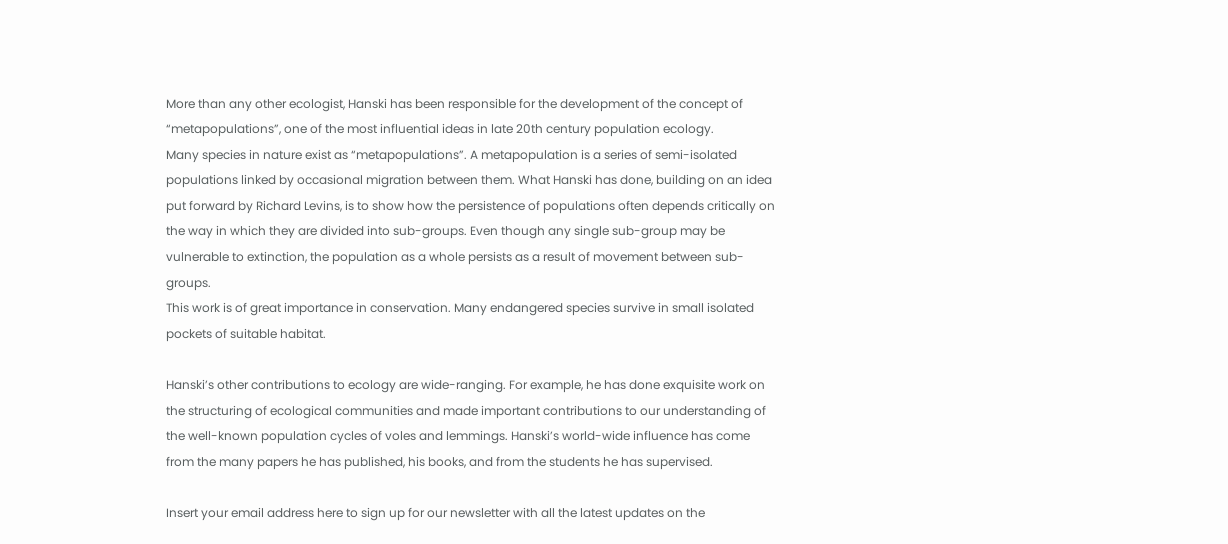More than any other ecologist, Hanski has been responsible for the development of the concept of “metapopulations”, one of the most influential ideas in late 20th century population ecology.
Many species in nature exist as “metapopulations”. A metapopulation is a series of semi-isolated populations linked by occasional migration between them. What Hanski has done, building on an idea put forward by Richard Levins, is to show how the persistence of populations often depends critically on the way in which they are divided into sub-groups. Even though any single sub-group may be vulnerable to extinction, the population as a whole persists as a result of movement between sub-groups.
This work is of great importance in conservation. Many endangered species survive in small isolated pockets of suitable habitat.

Hanski’s other contributions to ecology are wide-ranging. For example, he has done exquisite work on the structuring of ecological communities and made important contributions to our understanding of the well-known population cycles of voles and lemmings. Hanski’s world-wide influence has come from the many papers he has published, his books, and from the students he has supervised.

Insert your email address here to sign up for our newsletter with all the latest updates on the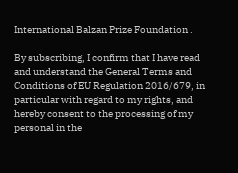International Balzan Prize Foundation .

By subscribing, I confirm that I have read and understand the General Terms and Conditions of EU Regulation 2016/679, in particular with regard to my rights, and hereby consent to the processing of my personal in the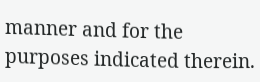manner and for the purposes indicated therein.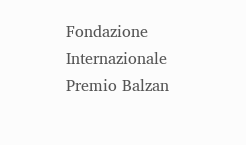Fondazione Internazionale Premio Balzan